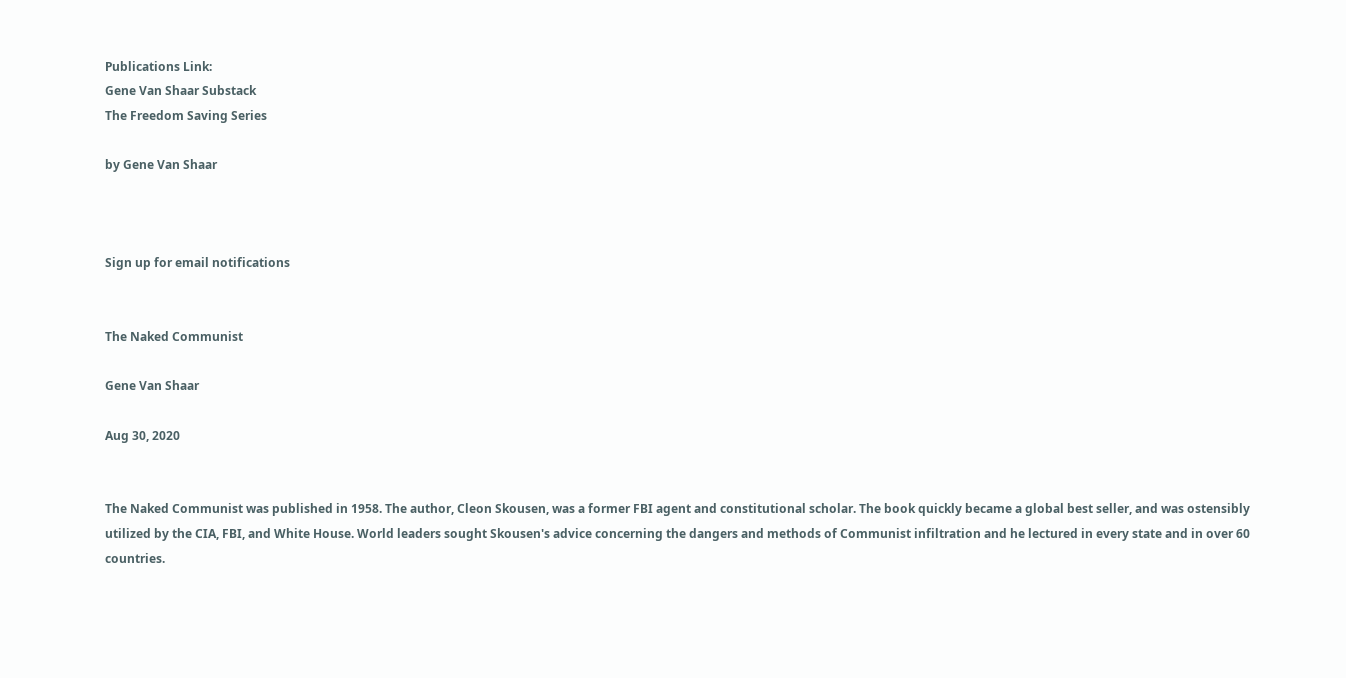Publications Link:
Gene Van Shaar Substack
The Freedom Saving Series

by Gene Van Shaar



Sign up for email notifications


The Naked Communist

Gene Van Shaar

Aug 30, 2020


The Naked Communist was published in 1958. The author, Cleon Skousen, was a former FBI agent and constitutional scholar. The book quickly became a global best seller, and was ostensibly utilized by the CIA, FBI, and White House. World leaders sought Skousen's advice concerning the dangers and methods of Communist infiltration and he lectured in every state and in over 60 countries.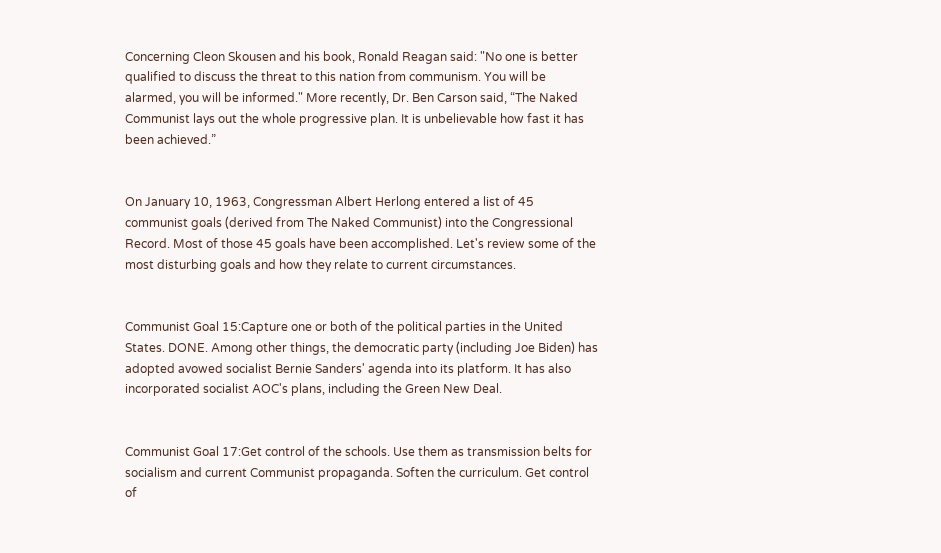Concerning Cleon Skousen and his book, Ronald Reagan said: "No one is better qualified to discuss the threat to this nation from communism. You will be alarmed, you will be informed." More recently, Dr. Ben Carson said, “The Naked Communist lays out the whole progressive plan. It is unbelievable how fast it has been achieved.”


On January 10, 1963, Congressman Albert Herlong entered a list of 45 communist goals (derived from The Naked Communist) into the Congressional Record. Most of those 45 goals have been accomplished. Let's review some of the most disturbing goals and how they relate to current circumstances.


Communist Goal 15:Capture one or both of the political parties in the United States. DONE. Among other things, the democratic party (including Joe Biden) has adopted avowed socialist Bernie Sanders' agenda into its platform. It has also incorporated socialist AOC's plans, including the Green New Deal.


Communist Goal 17:Get control of the schools. Use them as transmission belts for socialism and current Communist propaganda. Soften the curriculum. Get control of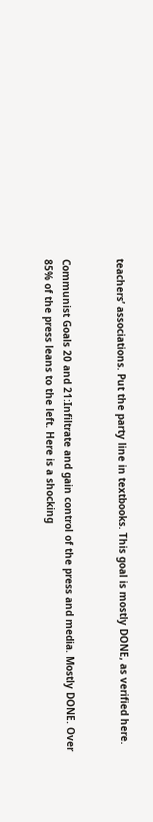teachers’ associations. Put the party line in textbooks. This goal is mostly DONE, as verified here.


Communist Goals 20 and 21:Infiltrate and gain control of the press and media. Mostly DONE. Over 85% of the press leans to the left. Here is a shocking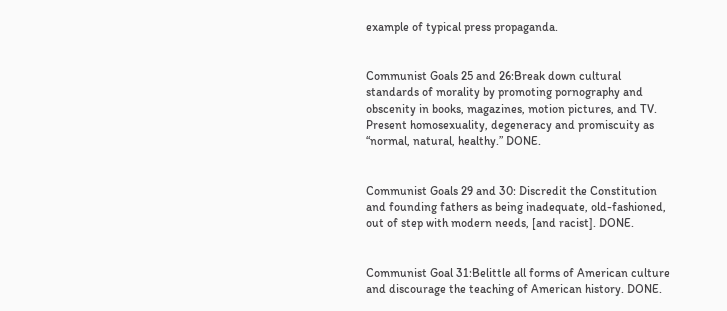example of typical press propaganda.


Communist Goals 25 and 26:Break down cultural standards of morality by promoting pornography and obscenity in books, magazines, motion pictures, and TV. Present homosexuality, degeneracy and promiscuity as “normal, natural, healthy.” DONE.


Communist Goals 29 and 30: Discredit the Constitution and founding fathers as being inadequate, old-fashioned, out of step with modern needs, [and racist]. DONE.


Communist Goal 31:Belittle all forms of American culture and discourage the teaching of American history. DONE.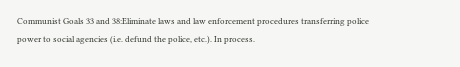Communist Goals 33 and 38:Eliminate laws and law enforcement procedures transferring police power to social agencies (i.e. defund the police, etc.). In process.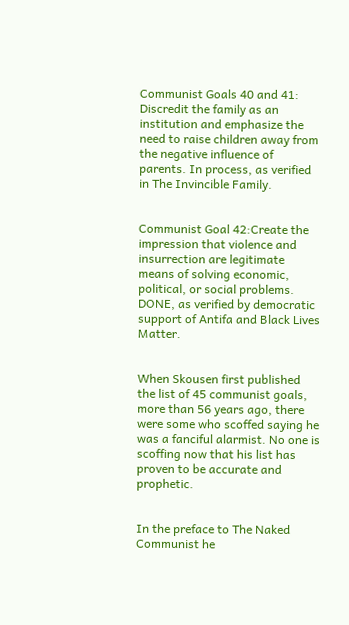Communist Goals 40 and 41: Discredit the family as an institution and emphasize the need to raise children away from the negative influence of parents. In process, as verified in The Invincible Family.


Communist Goal 42:Create the impression that violence and insurrection are legitimate means of solving economic, political, or social problems. DONE, as verified by democratic support of Antifa and Black Lives Matter.


When Skousen first published the list of 45 communist goals, more than 56 years ago, there were some who scoffed saying he was a fanciful alarmist. No one is scoffing now that his list has proven to be accurate and prophetic.


In the preface to The Naked Communist he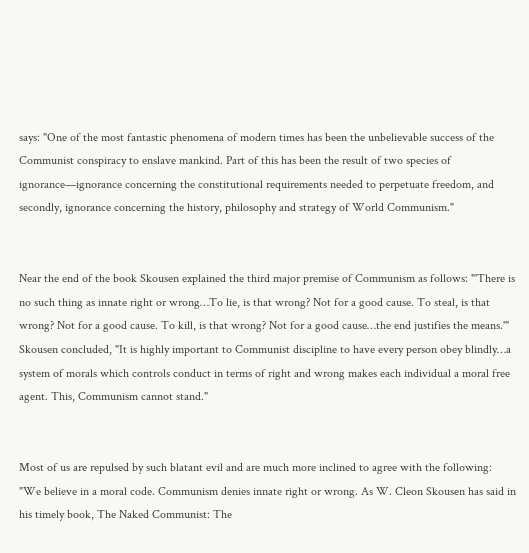says: "One of the most fantastic phenomena of modern times has been the unbelievable success of the Communist conspiracy to enslave mankind. Part of this has been the result of two species of ignorance—ignorance concerning the constitutional requirements needed to perpetuate freedom, and secondly, ignorance concerning the history, philosophy and strategy of World Communism."


Near the end of the book Skousen explained the third major premise of Communism as follows: "'There is no such thing as innate right or wrong…To lie, is that wrong? Not for a good cause. To steal, is that wrong? Not for a good cause. To kill, is that wrong? Not for a good cause…the end justifies the means.'" Skousen concluded, "It is highly important to Communist discipline to have every person obey blindly…a system of morals which controls conduct in terms of right and wrong makes each individual a moral free agent. This, Communism cannot stand."


Most of us are repulsed by such blatant evil and are much more inclined to agree with the following: "We believe in a moral code. Communism denies innate right or wrong. As W. Cleon Skousen has said in his timely book, The Naked Communist: The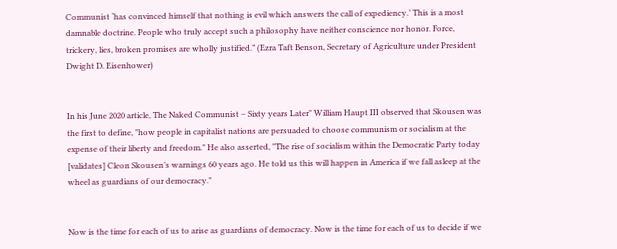Communist ‘has convinced himself that nothing is evil which answers the call of expediency.’ This is a most damnable doctrine. People who truly accept such a philosophy have neither conscience nor honor. Force, trickery, lies, broken promises are wholly justified.” (Ezra Taft Benson, Secretary of Agriculture under President Dwight D. Eisenhower)


In his June 2020 article, The Naked Communist – Sixty years Later" William Haupt III observed that Skousen was the first to define, "how people in capitalist nations are persuaded to choose communism or socialism at the expense of their liberty and freedom." He also asserted, "The rise of socialism within the Democratic Party today [validates] Cleon Skousen’s warnings 60 years ago. He told us this will happen in America if we fall asleep at the wheel as guardians of our democracy."


Now is the time for each of us to arise as guardians of democracy. Now is the time for each of us to decide if we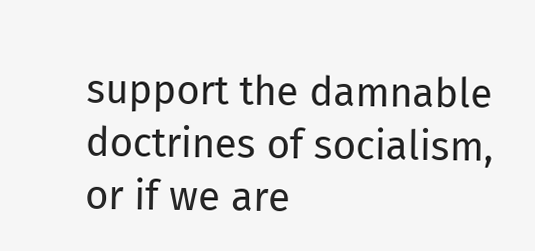support the damnable doctrines of socialism, or if we are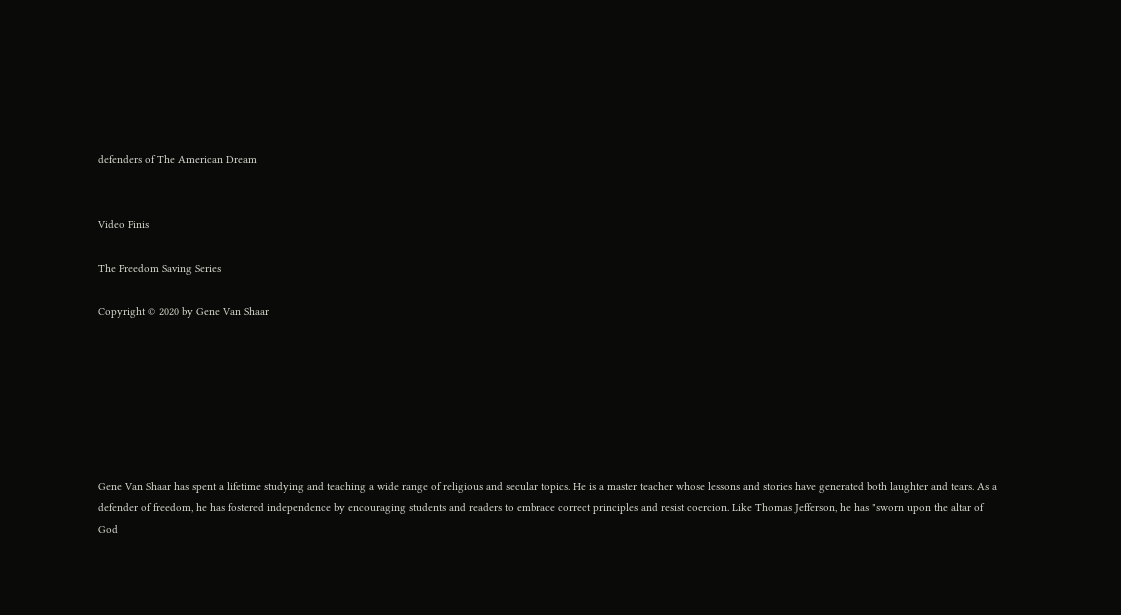defenders of The American Dream


Video Finis

The Freedom Saving Series

Copyright © 2020 by Gene Van Shaar







Gene Van Shaar has spent a lifetime studying and teaching a wide range of religious and secular topics. He is a master teacher whose lessons and stories have generated both laughter and tears. As a defender of freedom, he has fostered independence by encouraging students and readers to embrace correct principles and resist coercion. Like Thomas Jefferson, he has "sworn upon the altar of God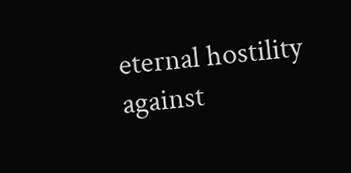eternal hostility against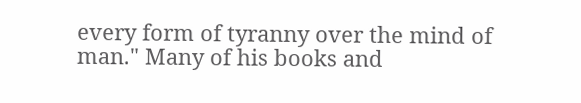every form of tyranny over the mind of man." Many of his books and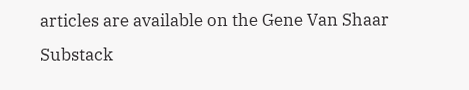articles are available on the Gene Van Shaar Substack